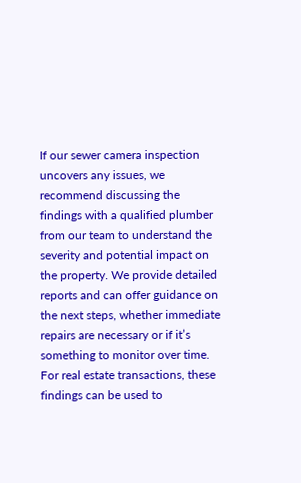If our sewer camera inspection uncovers any issues, we recommend discussing the findings with a qualified plumber from our team to understand the severity and potential impact on the property. We provide detailed reports and can offer guidance on the next steps, whether immediate repairs are necessary or if it’s something to monitor over time. For real estate transactions, these findings can be used to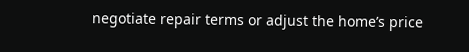negotiate repair terms or adjust the home’s price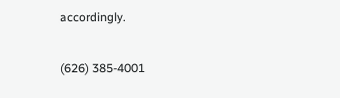accordingly.

(626) 385-4001